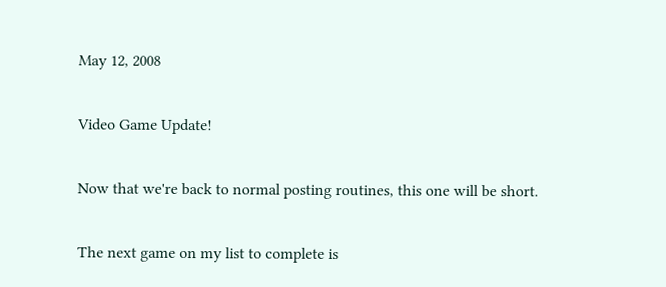May 12, 2008

Video Game Update!

Now that we're back to normal posting routines, this one will be short.

The next game on my list to complete is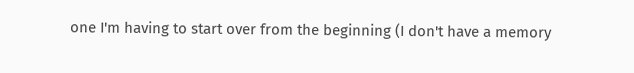one I'm having to start over from the beginning (I don't have a memory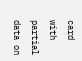card with partial data on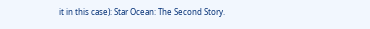it in this case): Star Ocean: The Second Story.